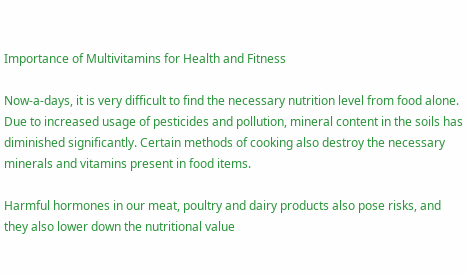Importance of Multivitamins for Health and Fitness

Now-a-days, it is very difficult to find the necessary nutrition level from food alone. Due to increased usage of pesticides and pollution, mineral content in the soils has diminished significantly. Certain methods of cooking also destroy the necessary minerals and vitamins present in food items.

Harmful hormones in our meat, poultry and dairy products also pose risks, and they also lower down the nutritional value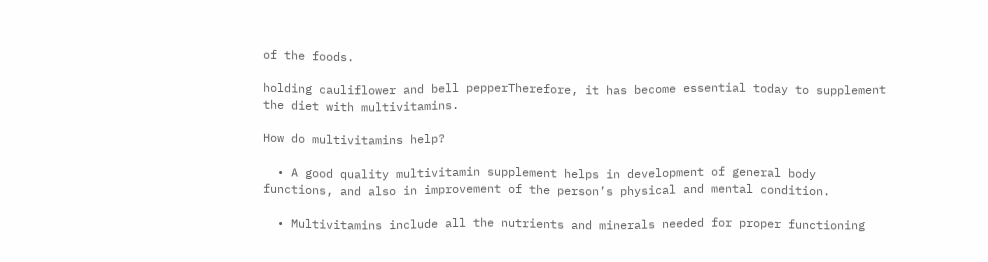of the foods.

holding cauliflower and bell pepperTherefore, it has become essential today to supplement the diet with multivitamins.

How do multivitamins help?

  • A good quality multivitamin supplement helps in development of general body functions, and also in improvement of the person’s physical and mental condition.

  • Multivitamins include all the nutrients and minerals needed for proper functioning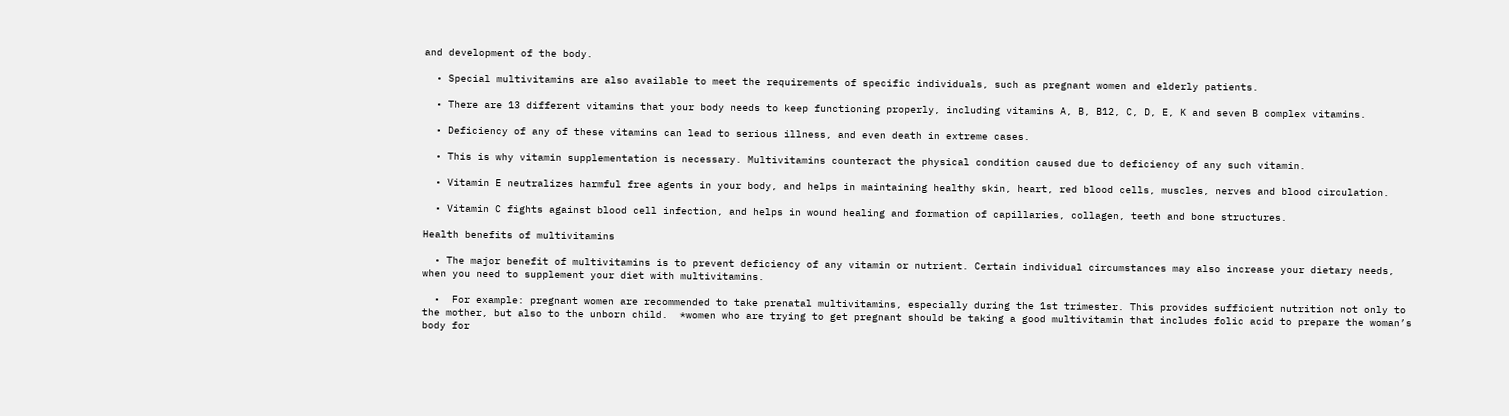and development of the body.

  • Special multivitamins are also available to meet the requirements of specific individuals, such as pregnant women and elderly patients.

  • There are 13 different vitamins that your body needs to keep functioning properly, including vitamins A, B, B12, C, D, E, K and seven B complex vitamins.

  • Deficiency of any of these vitamins can lead to serious illness, and even death in extreme cases.

  • This is why vitamin supplementation is necessary. Multivitamins counteract the physical condition caused due to deficiency of any such vitamin.

  • Vitamin E neutralizes harmful free agents in your body, and helps in maintaining healthy skin, heart, red blood cells, muscles, nerves and blood circulation.

  • Vitamin C fights against blood cell infection, and helps in wound healing and formation of capillaries, collagen, teeth and bone structures.

Health benefits of multivitamins

  • The major benefit of multivitamins is to prevent deficiency of any vitamin or nutrient. Certain individual circumstances may also increase your dietary needs, when you need to supplement your diet with multivitamins.

  •  For example: pregnant women are recommended to take prenatal multivitamins, especially during the 1st trimester. This provides sufficient nutrition not only to the mother, but also to the unborn child.  *women who are trying to get pregnant should be taking a good multivitamin that includes folic acid to prepare the woman’s body for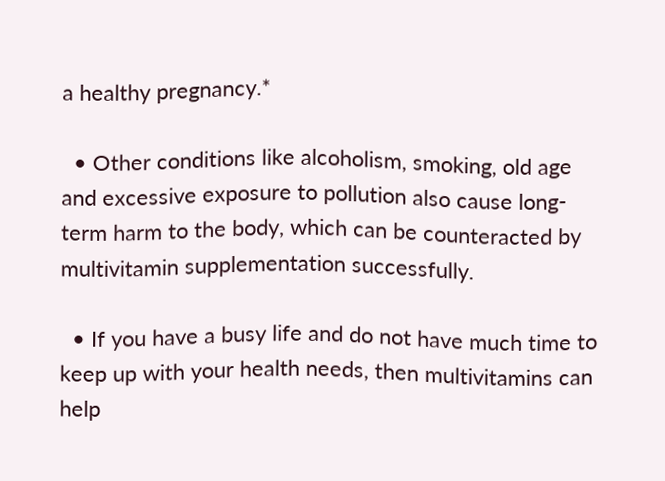a healthy pregnancy.*

  • Other conditions like alcoholism, smoking, old age and excessive exposure to pollution also cause long-term harm to the body, which can be counteracted by multivitamin supplementation successfully.

  • If you have a busy life and do not have much time to keep up with your health needs, then multivitamins can help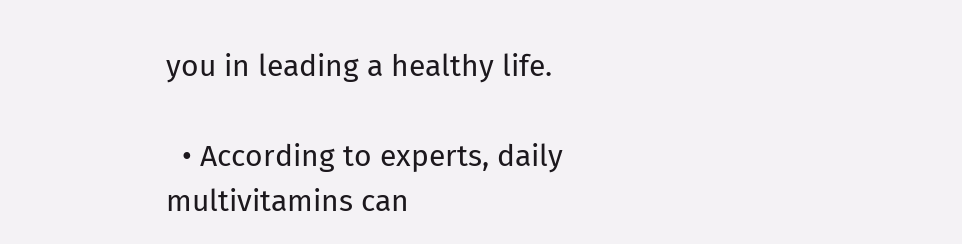you in leading a healthy life.

  • According to experts, daily multivitamins can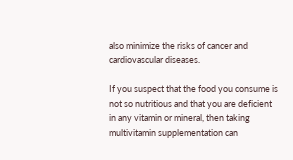also minimize the risks of cancer and cardiovascular diseases.

If you suspect that the food you consume is not so nutritious and that you are deficient in any vitamin or mineral, then taking multivitamin supplementation can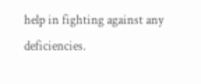help in fighting against any deficiencies.